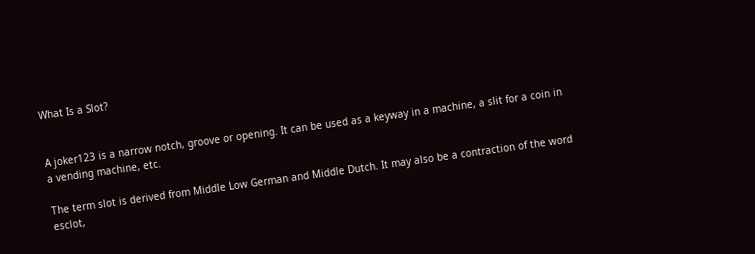What Is a Slot?


A joker123 is a narrow notch, groove or opening. It can be used as a keyway in a machine, a slit for a coin in a vending machine, etc.

The term slot is derived from Middle Low German and Middle Dutch. It may also be a contraction of the word esclot,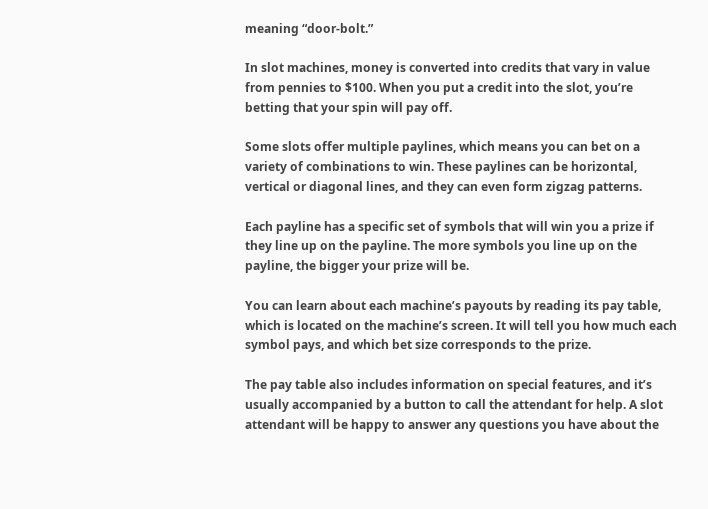meaning “door-bolt.”

In slot machines, money is converted into credits that vary in value from pennies to $100. When you put a credit into the slot, you’re betting that your spin will pay off.

Some slots offer multiple paylines, which means you can bet on a variety of combinations to win. These paylines can be horizontal, vertical or diagonal lines, and they can even form zigzag patterns.

Each payline has a specific set of symbols that will win you a prize if they line up on the payline. The more symbols you line up on the payline, the bigger your prize will be.

You can learn about each machine’s payouts by reading its pay table, which is located on the machine’s screen. It will tell you how much each symbol pays, and which bet size corresponds to the prize.

The pay table also includes information on special features, and it’s usually accompanied by a button to call the attendant for help. A slot attendant will be happy to answer any questions you have about the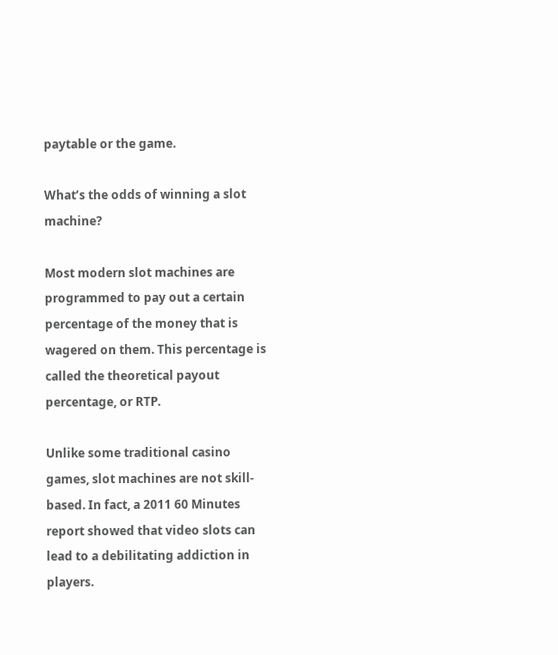paytable or the game.

What’s the odds of winning a slot machine?

Most modern slot machines are programmed to pay out a certain percentage of the money that is wagered on them. This percentage is called the theoretical payout percentage, or RTP.

Unlike some traditional casino games, slot machines are not skill-based. In fact, a 2011 60 Minutes report showed that video slots can lead to a debilitating addiction in players.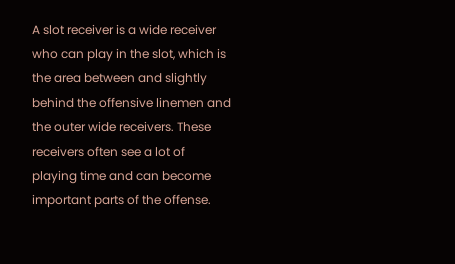A slot receiver is a wide receiver who can play in the slot, which is the area between and slightly behind the offensive linemen and the outer wide receivers. These receivers often see a lot of playing time and can become important parts of the offense.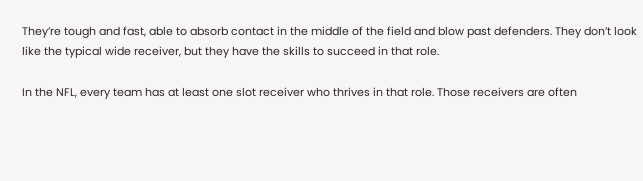They’re tough and fast, able to absorb contact in the middle of the field and blow past defenders. They don’t look like the typical wide receiver, but they have the skills to succeed in that role.

In the NFL, every team has at least one slot receiver who thrives in that role. Those receivers are often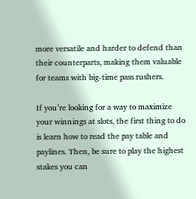more versatile and harder to defend than their counterparts, making them valuable for teams with big-time pass rushers.

If you’re looking for a way to maximize your winnings at slots, the first thing to do is learn how to read the pay table and paylines. Then, be sure to play the highest stakes you can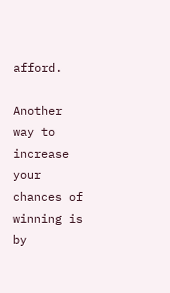afford.

Another way to increase your chances of winning is by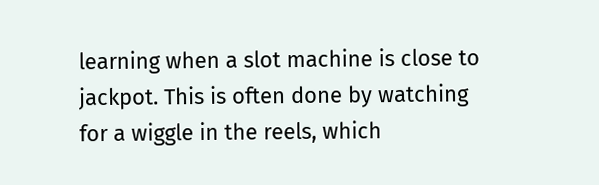learning when a slot machine is close to jackpot. This is often done by watching for a wiggle in the reels, which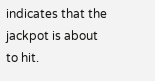indicates that the jackpot is about to hit.